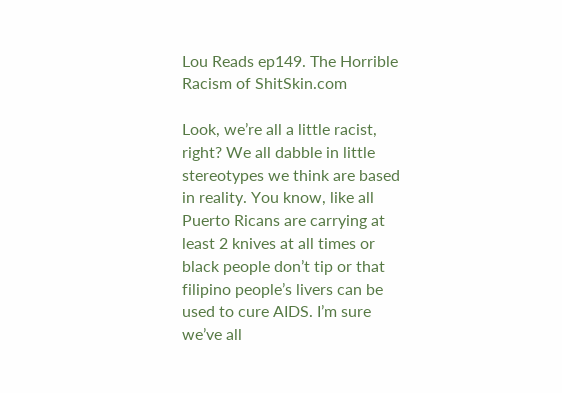Lou Reads ep149. The Horrible Racism of ShitSkin.com

Look, we’re all a little racist, right? We all dabble in little stereotypes we think are based in reality. You know, like all Puerto Ricans are carrying at least 2 knives at all times or black people don’t tip or that filipino people’s livers can be used to cure AIDS. I’m sure we’ve all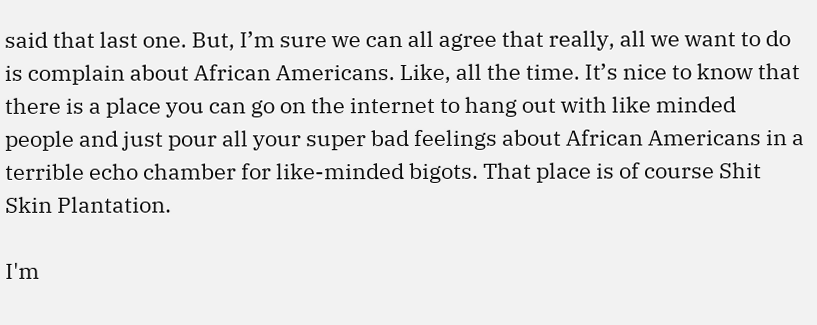said that last one. But, I’m sure we can all agree that really, all we want to do is complain about African Americans. Like, all the time. It’s nice to know that there is a place you can go on the internet to hang out with like minded people and just pour all your super bad feelings about African Americans in a terrible echo chamber for like-minded bigots. That place is of course Shit Skin Plantation.

I'm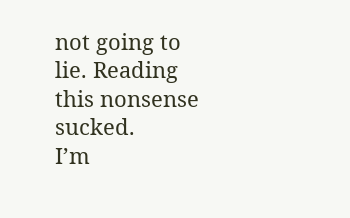not going to lie. Reading this nonsense sucked.
I’m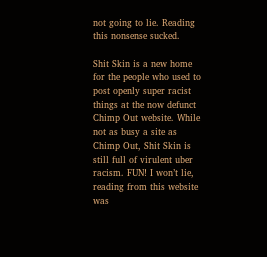not going to lie. Reading this nonsense sucked.

Shit Skin is a new home for the people who used to post openly super racist things at the now defunct Chimp Out website. While not as busy a site as Chimp Out, Shit Skin is still full of virulent uber racism. FUN! I won’t lie, reading from this website was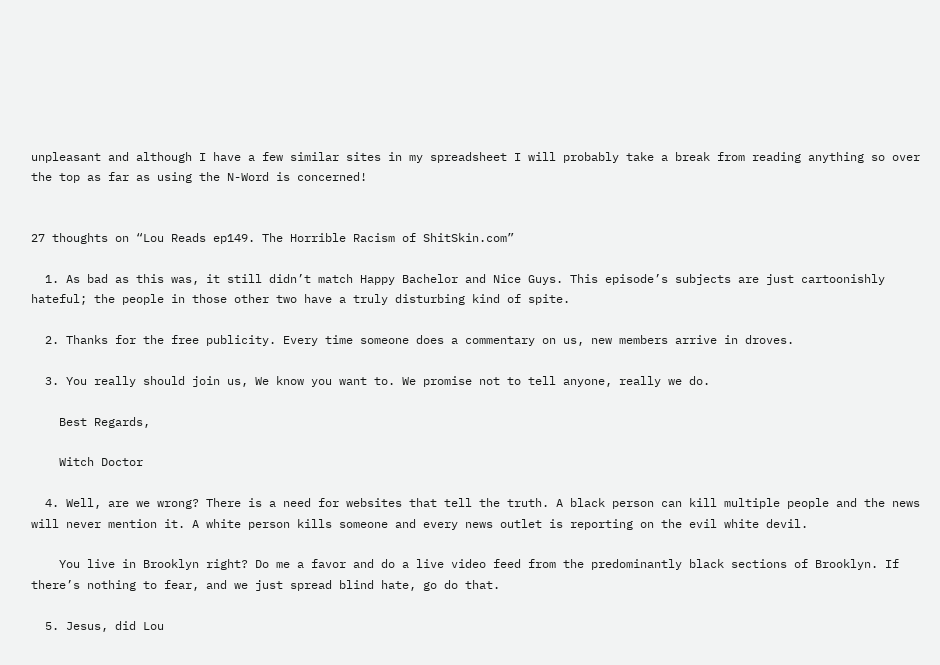unpleasant and although I have a few similar sites in my spreadsheet I will probably take a break from reading anything so over the top as far as using the N-Word is concerned!


27 thoughts on “Lou Reads ep149. The Horrible Racism of ShitSkin.com”

  1. As bad as this was, it still didn’t match Happy Bachelor and Nice Guys. This episode’s subjects are just cartoonishly hateful; the people in those other two have a truly disturbing kind of spite.

  2. Thanks for the free publicity. Every time someone does a commentary on us, new members arrive in droves.

  3. You really should join us, We know you want to. We promise not to tell anyone, really we do.

    Best Regards,

    Witch Doctor

  4. Well, are we wrong? There is a need for websites that tell the truth. A black person can kill multiple people and the news will never mention it. A white person kills someone and every news outlet is reporting on the evil white devil.

    You live in Brooklyn right? Do me a favor and do a live video feed from the predominantly black sections of Brooklyn. If there’s nothing to fear, and we just spread blind hate, go do that.

  5. Jesus, did Lou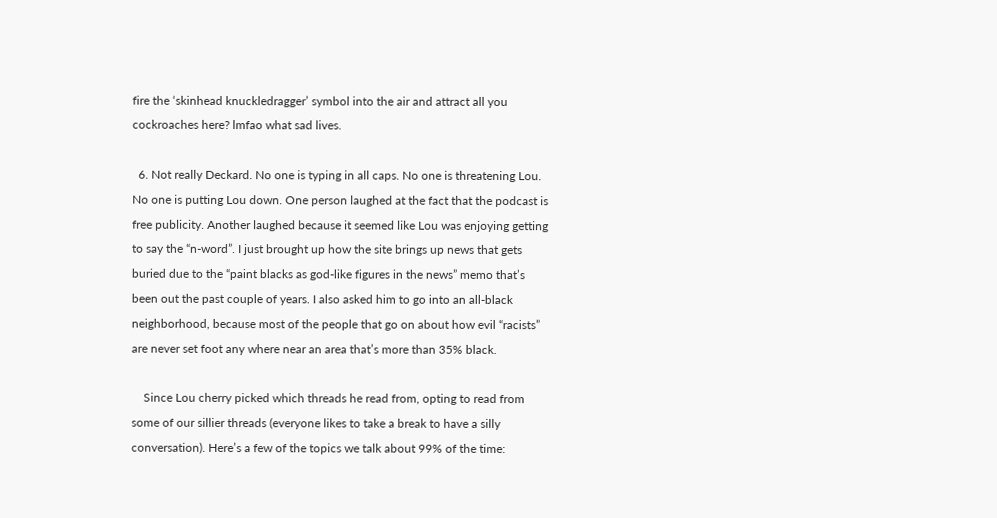fire the ‘skinhead knuckledragger’ symbol into the air and attract all you cockroaches here? lmfao what sad lives.

  6. Not really Deckard. No one is typing in all caps. No one is threatening Lou. No one is putting Lou down. One person laughed at the fact that the podcast is free publicity. Another laughed because it seemed like Lou was enjoying getting to say the “n-word”. I just brought up how the site brings up news that gets buried due to the “paint blacks as god-like figures in the news” memo that’s been out the past couple of years. I also asked him to go into an all-black neighborhood, because most of the people that go on about how evil “racists” are never set foot any where near an area that’s more than 35% black.

    Since Lou cherry picked which threads he read from, opting to read from some of our sillier threads (everyone likes to take a break to have a silly conversation). Here’s a few of the topics we talk about 99% of the time: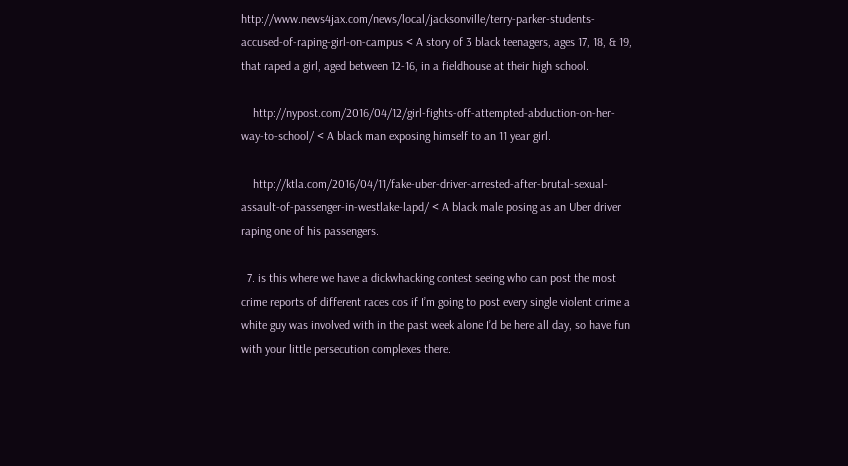http://www.news4jax.com/news/local/jacksonville/terry-parker-students-accused-of-raping-girl-on-campus < A story of 3 black teenagers, ages 17, 18, & 19, that raped a girl, aged between 12-16, in a fieldhouse at their high school.

    http://nypost.com/2016/04/12/girl-fights-off-attempted-abduction-on-her-way-to-school/ < A black man exposing himself to an 11 year girl.

    http://ktla.com/2016/04/11/fake-uber-driver-arrested-after-brutal-sexual-assault-of-passenger-in-westlake-lapd/ < A black male posing as an Uber driver raping one of his passengers.

  7. is this where we have a dickwhacking contest seeing who can post the most crime reports of different races cos if I’m going to post every single violent crime a white guy was involved with in the past week alone I’d be here all day, so have fun with your little persecution complexes there.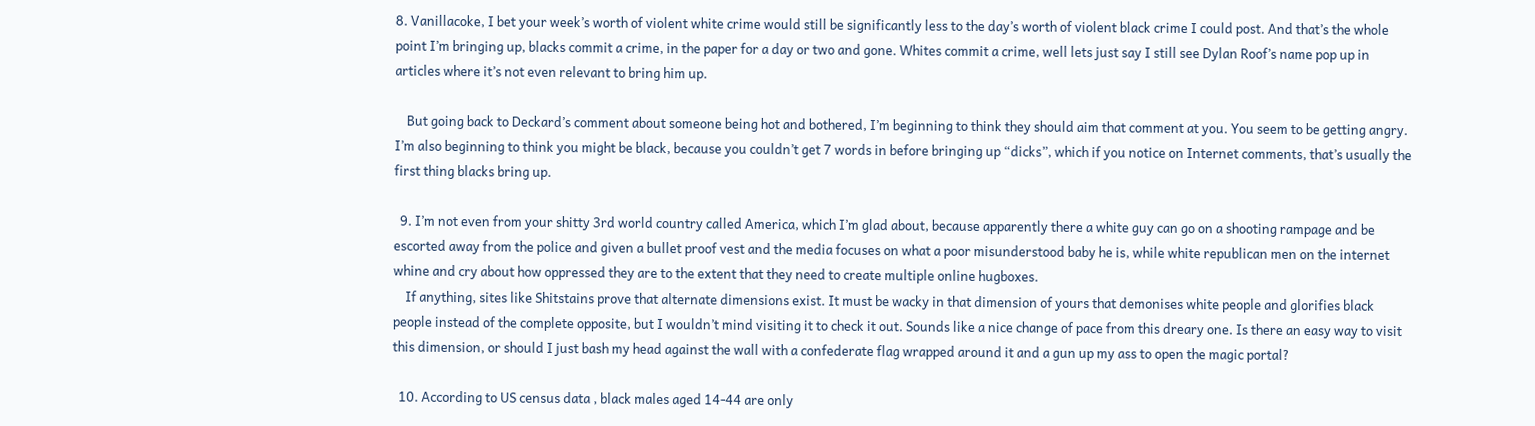8. Vanillacoke, I bet your week’s worth of violent white crime would still be significantly less to the day’s worth of violent black crime I could post. And that’s the whole point I’m bringing up, blacks commit a crime, in the paper for a day or two and gone. Whites commit a crime, well lets just say I still see Dylan Roof’s name pop up in articles where it’s not even relevant to bring him up.

    But going back to Deckard’s comment about someone being hot and bothered, I’m beginning to think they should aim that comment at you. You seem to be getting angry. I’m also beginning to think you might be black, because you couldn’t get 7 words in before bringing up “dicks”, which if you notice on Internet comments, that’s usually the first thing blacks bring up.

  9. I’m not even from your shitty 3rd world country called America, which I’m glad about, because apparently there a white guy can go on a shooting rampage and be escorted away from the police and given a bullet proof vest and the media focuses on what a poor misunderstood baby he is, while white republican men on the internet whine and cry about how oppressed they are to the extent that they need to create multiple online hugboxes.
    If anything, sites like Shitstains prove that alternate dimensions exist. It must be wacky in that dimension of yours that demonises white people and glorifies black people instead of the complete opposite, but I wouldn’t mind visiting it to check it out. Sounds like a nice change of pace from this dreary one. Is there an easy way to visit this dimension, or should I just bash my head against the wall with a confederate flag wrapped around it and a gun up my ass to open the magic portal?

  10. According to US census data , black males aged 14-44 are only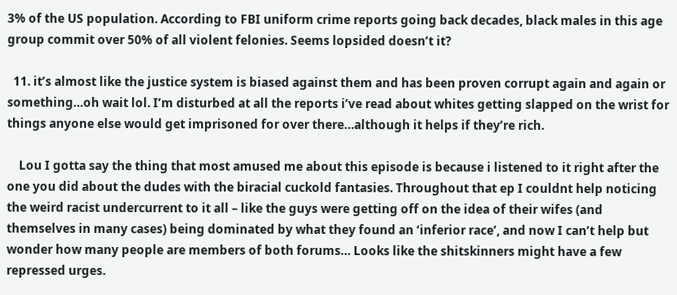3% of the US population. According to FBI uniform crime reports going back decades, black males in this age group commit over 50% of all violent felonies. Seems lopsided doesn’t it?

  11. it’s almost like the justice system is biased against them and has been proven corrupt again and again or something…oh wait lol. I’m disturbed at all the reports i’ve read about whites getting slapped on the wrist for things anyone else would get imprisoned for over there…although it helps if they’re rich.

    Lou I gotta say the thing that most amused me about this episode is because i listened to it right after the one you did about the dudes with the biracial cuckold fantasies. Throughout that ep I couldnt help noticing the weird racist undercurrent to it all – like the guys were getting off on the idea of their wifes (and themselves in many cases) being dominated by what they found an ‘inferior race’, and now I can’t help but wonder how many people are members of both forums… Looks like the shitskinners might have a few repressed urges.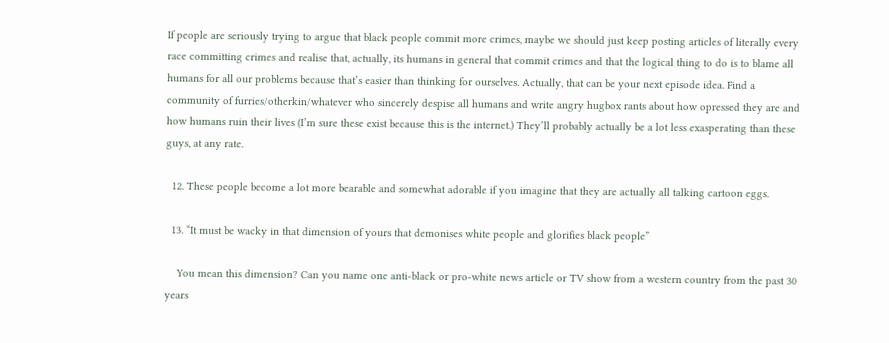If people are seriously trying to argue that black people commit more crimes, maybe we should just keep posting articles of literally every race committing crimes and realise that, actually, its humans in general that commit crimes and that the logical thing to do is to blame all humans for all our problems because that’s easier than thinking for ourselves. Actually, that can be your next episode idea. Find a community of furries/otherkin/whatever who sincerely despise all humans and write angry hugbox rants about how opressed they are and how humans ruin their lives (I’m sure these exist because this is the internet.) They’ll probably actually be a lot less exasperating than these guys, at any rate.

  12. These people become a lot more bearable and somewhat adorable if you imagine that they are actually all talking cartoon eggs.

  13. “It must be wacky in that dimension of yours that demonises white people and glorifies black people”

    You mean this dimension? Can you name one anti-black or pro-white news article or TV show from a western country from the past 30 years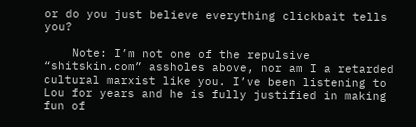or do you just believe everything clickbait tells you?

    Note: I’m not one of the repulsive “shitskin.com” assholes above, nor am I a retarded cultural marxist like you. I’ve been listening to Lou for years and he is fully justified in making fun of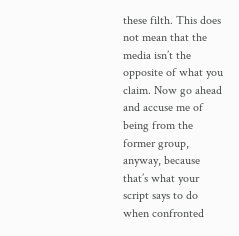these filth. This does not mean that the media isn’t the opposite of what you claim. Now go ahead and accuse me of being from the former group, anyway, because that’s what your script says to do when confronted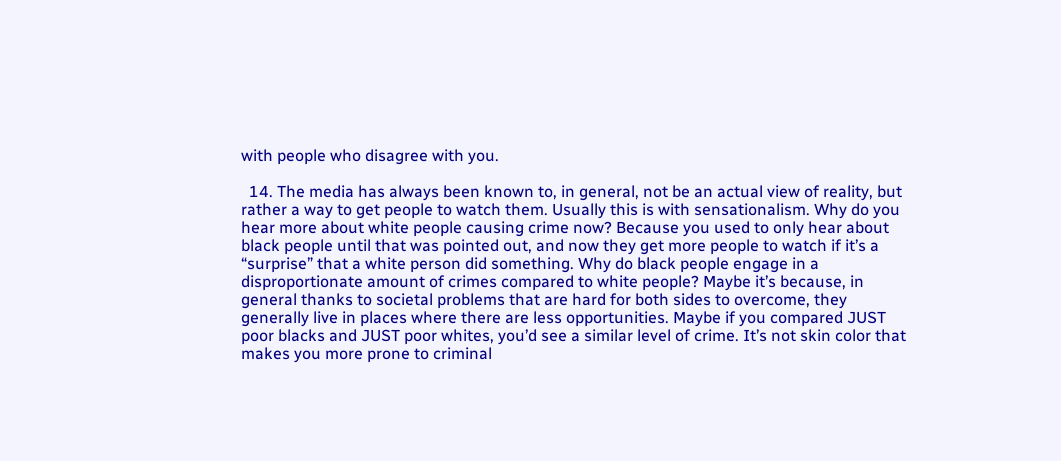with people who disagree with you.

  14. The media has always been known to, in general, not be an actual view of reality, but rather a way to get people to watch them. Usually this is with sensationalism. Why do you hear more about white people causing crime now? Because you used to only hear about black people until that was pointed out, and now they get more people to watch if it’s a “surprise” that a white person did something. Why do black people engage in a disproportionate amount of crimes compared to white people? Maybe it’s because, in general thanks to societal problems that are hard for both sides to overcome, they generally live in places where there are less opportunities. Maybe if you compared JUST poor blacks and JUST poor whites, you’d see a similar level of crime. It’s not skin color that makes you more prone to criminal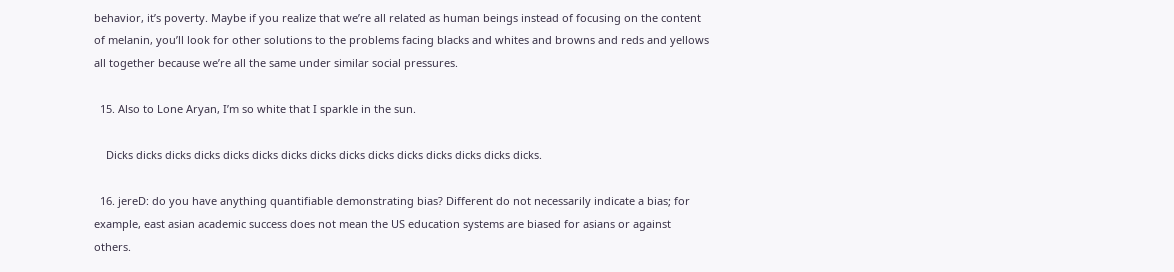behavior, it’s poverty. Maybe if you realize that we’re all related as human beings instead of focusing on the content of melanin, you’ll look for other solutions to the problems facing blacks and whites and browns and reds and yellows all together because we’re all the same under similar social pressures.

  15. Also to Lone Aryan, I’m so white that I sparkle in the sun.

    Dicks dicks dicks dicks dicks dicks dicks dicks dicks dicks dicks dicks dicks dicks dicks.

  16. jereD: do you have anything quantifiable demonstrating bias? Different do not necessarily indicate a bias; for example, east asian academic success does not mean the US education systems are biased for asians or against others.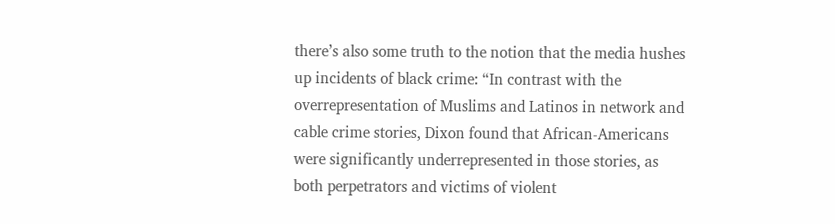there’s also some truth to the notion that the media hushes up incidents of black crime: “In contrast with the overrepresentation of Muslims and Latinos in network and cable crime stories, Dixon found that African-Americans were significantly underrepresented in those stories, as both perpetrators and victims of violent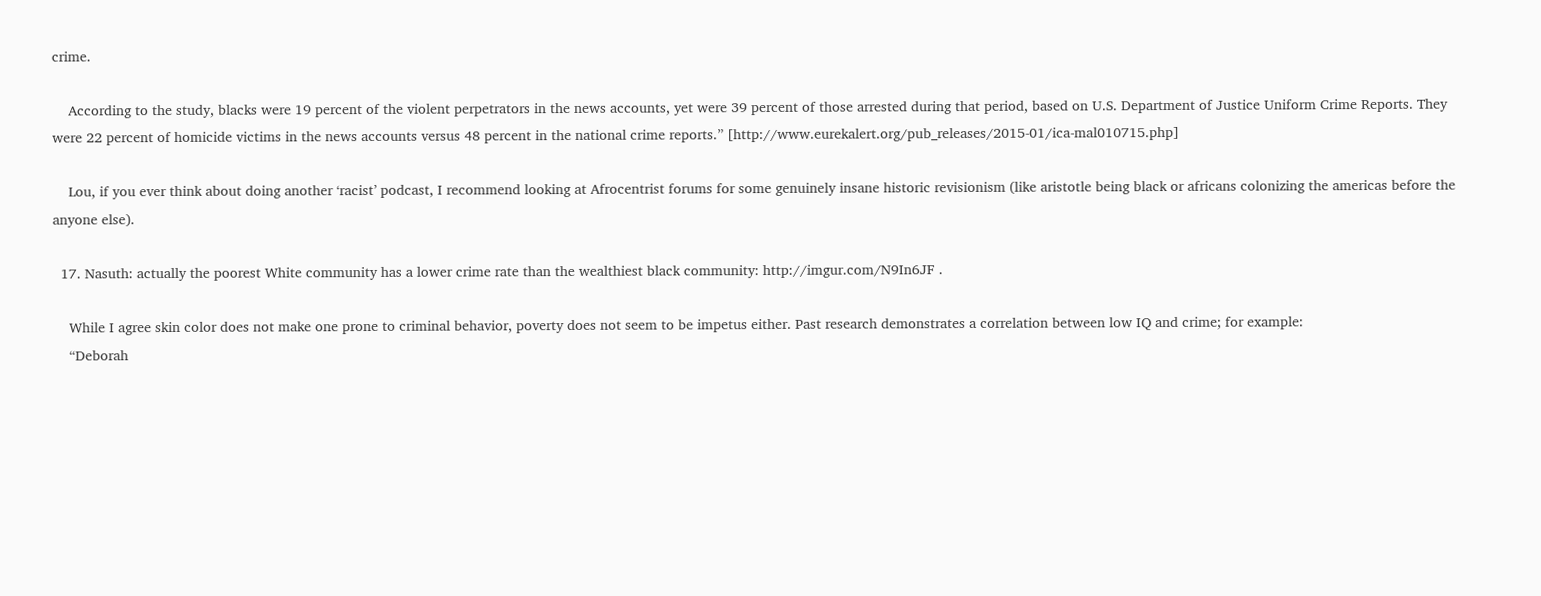crime.

    According to the study, blacks were 19 percent of the violent perpetrators in the news accounts, yet were 39 percent of those arrested during that period, based on U.S. Department of Justice Uniform Crime Reports. They were 22 percent of homicide victims in the news accounts versus 48 percent in the national crime reports.” [http://www.eurekalert.org/pub_releases/2015-01/ica-mal010715.php]

    Lou, if you ever think about doing another ‘racist’ podcast, I recommend looking at Afrocentrist forums for some genuinely insane historic revisionism (like aristotle being black or africans colonizing the americas before the anyone else).

  17. Nasuth: actually the poorest White community has a lower crime rate than the wealthiest black community: http://imgur.com/N9In6JF .

    While I agree skin color does not make one prone to criminal behavior, poverty does not seem to be impetus either. Past research demonstrates a correlation between low IQ and crime; for example:
    “Deborah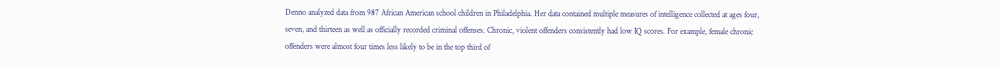Denno analyzed data from 987 African American school children in Philadelphia. Her data contained multiple measures of intelligence collected at ages four, seven, and thirteen as well as officially recorded criminal offenses. Chronic, violent offenders consistently had low IQ scores. For example, female chronic offenders were almost four times less likely to be in the top third of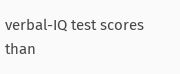verbal-IQ test scores than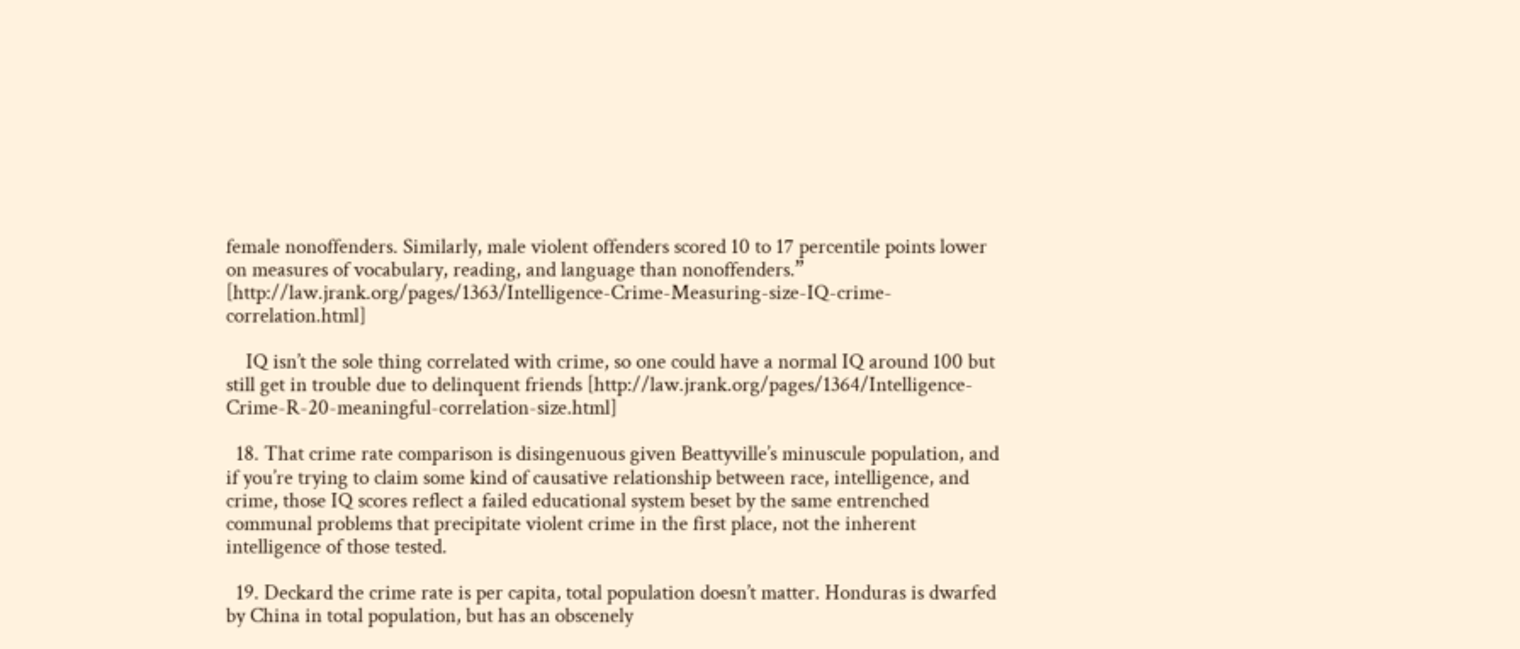female nonoffenders. Similarly, male violent offenders scored 10 to 17 percentile points lower on measures of vocabulary, reading, and language than nonoffenders.” [http://law.jrank.org/pages/1363/Intelligence-Crime-Measuring-size-IQ-crime-correlation.html]

    IQ isn’t the sole thing correlated with crime, so one could have a normal IQ around 100 but still get in trouble due to delinquent friends [http://law.jrank.org/pages/1364/Intelligence-Crime-R-20-meaningful-correlation-size.html]

  18. That crime rate comparison is disingenuous given Beattyville’s minuscule population, and if you’re trying to claim some kind of causative relationship between race, intelligence, and crime, those IQ scores reflect a failed educational system beset by the same entrenched communal problems that precipitate violent crime in the first place, not the inherent intelligence of those tested.

  19. Deckard the crime rate is per capita, total population doesn’t matter. Honduras is dwarfed by China in total population, but has an obscenely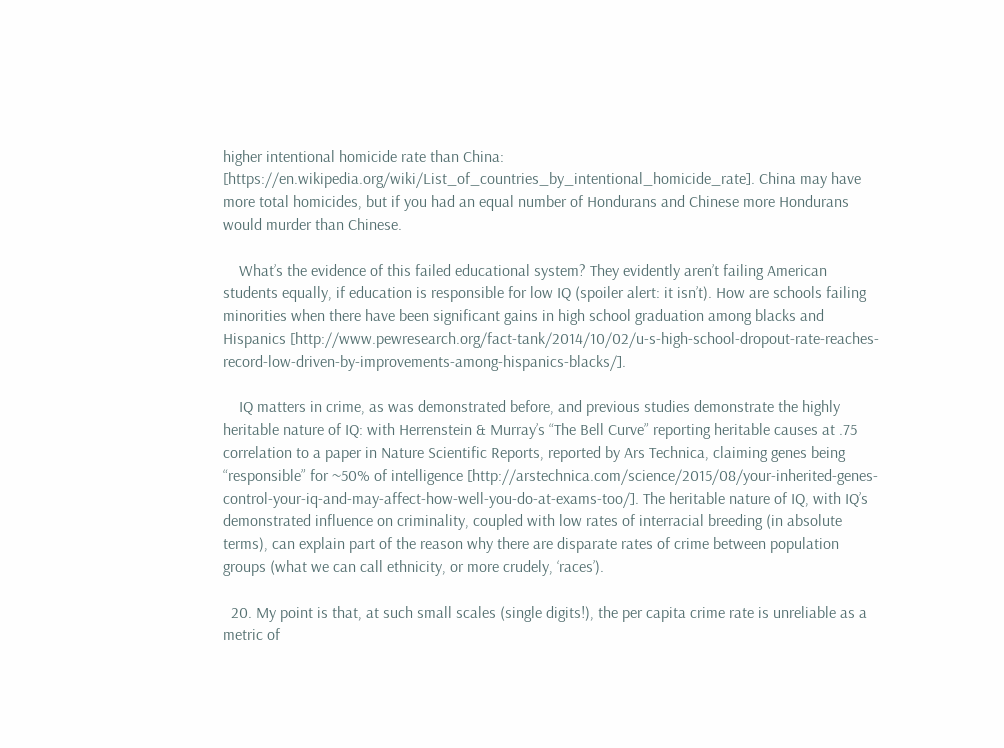higher intentional homicide rate than China: [https://en.wikipedia.org/wiki/List_of_countries_by_intentional_homicide_rate]. China may have more total homicides, but if you had an equal number of Hondurans and Chinese more Hondurans would murder than Chinese.

    What’s the evidence of this failed educational system? They evidently aren’t failing American students equally, if education is responsible for low IQ (spoiler alert: it isn’t). How are schools failing minorities when there have been significant gains in high school graduation among blacks and Hispanics [http://www.pewresearch.org/fact-tank/2014/10/02/u-s-high-school-dropout-rate-reaches-record-low-driven-by-improvements-among-hispanics-blacks/].

    IQ matters in crime, as was demonstrated before, and previous studies demonstrate the highly heritable nature of IQ: with Herrenstein & Murray’s “The Bell Curve” reporting heritable causes at .75 correlation to a paper in Nature Scientific Reports, reported by Ars Technica, claiming genes being “responsible” for ~50% of intelligence [http://arstechnica.com/science/2015/08/your-inherited-genes-control-your-iq-and-may-affect-how-well-you-do-at-exams-too/]. The heritable nature of IQ, with IQ’s demonstrated influence on criminality, coupled with low rates of interracial breeding (in absolute terms), can explain part of the reason why there are disparate rates of crime between population groups (what we can call ethnicity, or more crudely, ‘races’).

  20. My point is that, at such small scales (single digits!), the per capita crime rate is unreliable as a metric of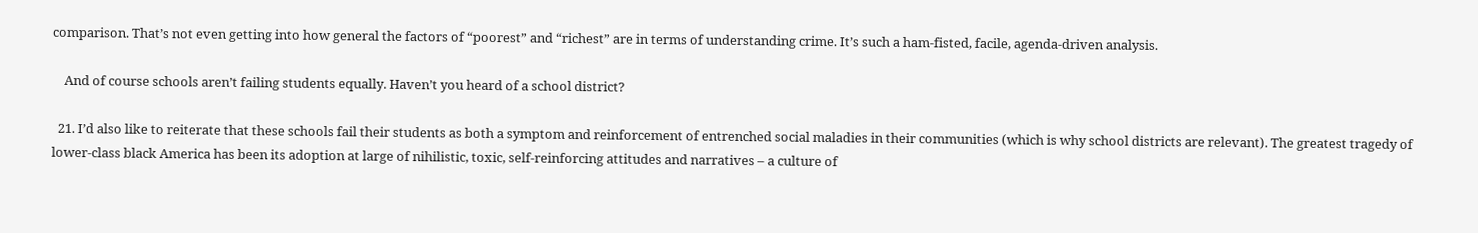comparison. That’s not even getting into how general the factors of “poorest” and “richest” are in terms of understanding crime. It’s such a ham-fisted, facile, agenda-driven analysis.

    And of course schools aren’t failing students equally. Haven’t you heard of a school district?

  21. I’d also like to reiterate that these schools fail their students as both a symptom and reinforcement of entrenched social maladies in their communities (which is why school districts are relevant). The greatest tragedy of lower-class black America has been its adoption at large of nihilistic, toxic, self-reinforcing attitudes and narratives – a culture of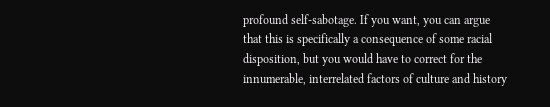profound self-sabotage. If you want, you can argue that this is specifically a consequence of some racial disposition, but you would have to correct for the innumerable, interrelated factors of culture and history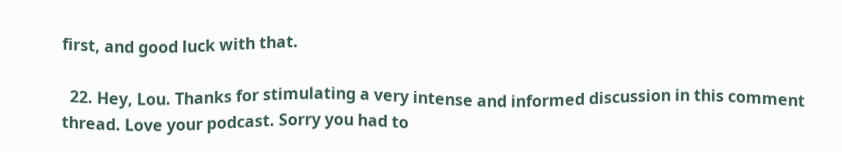first, and good luck with that.

  22. Hey, Lou. Thanks for stimulating a very intense and informed discussion in this comment thread. Love your podcast. Sorry you had to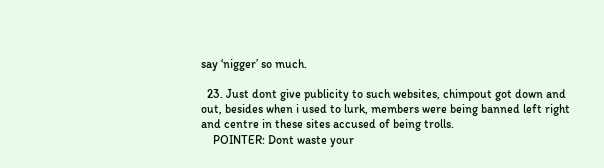say ‘nigger’ so much.

  23. Just dont give publicity to such websites, chimpout got down and out, besides when i used to lurk, members were being banned left right and centre in these sites accused of being trolls.
    POINTER: Dont waste your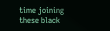time joining these black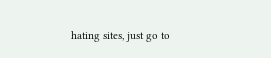hating sites, just go to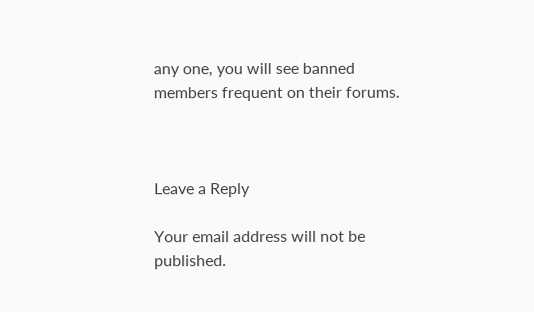any one, you will see banned members frequent on their forums.



Leave a Reply

Your email address will not be published.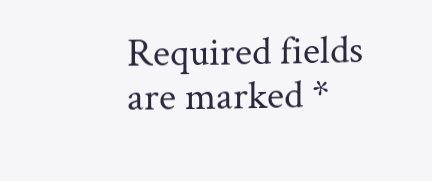Required fields are marked *